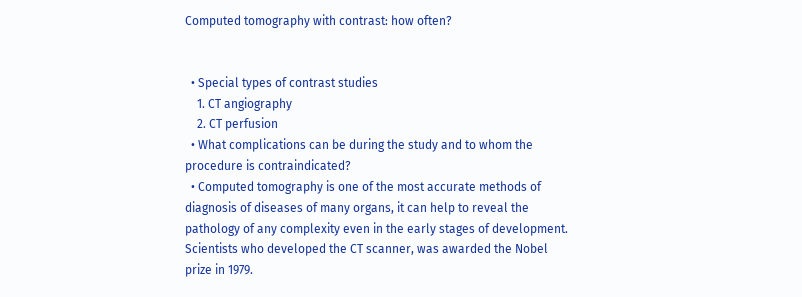Computed tomography with contrast: how often?


  • Special types of contrast studies
    1. CT angiography
    2. CT perfusion
  • What complications can be during the study and to whom the procedure is contraindicated?
  • Computed tomography is one of the most accurate methods of diagnosis of diseases of many organs, it can help to reveal the pathology of any complexity even in the early stages of development. Scientists who developed the CT scanner, was awarded the Nobel prize in 1979.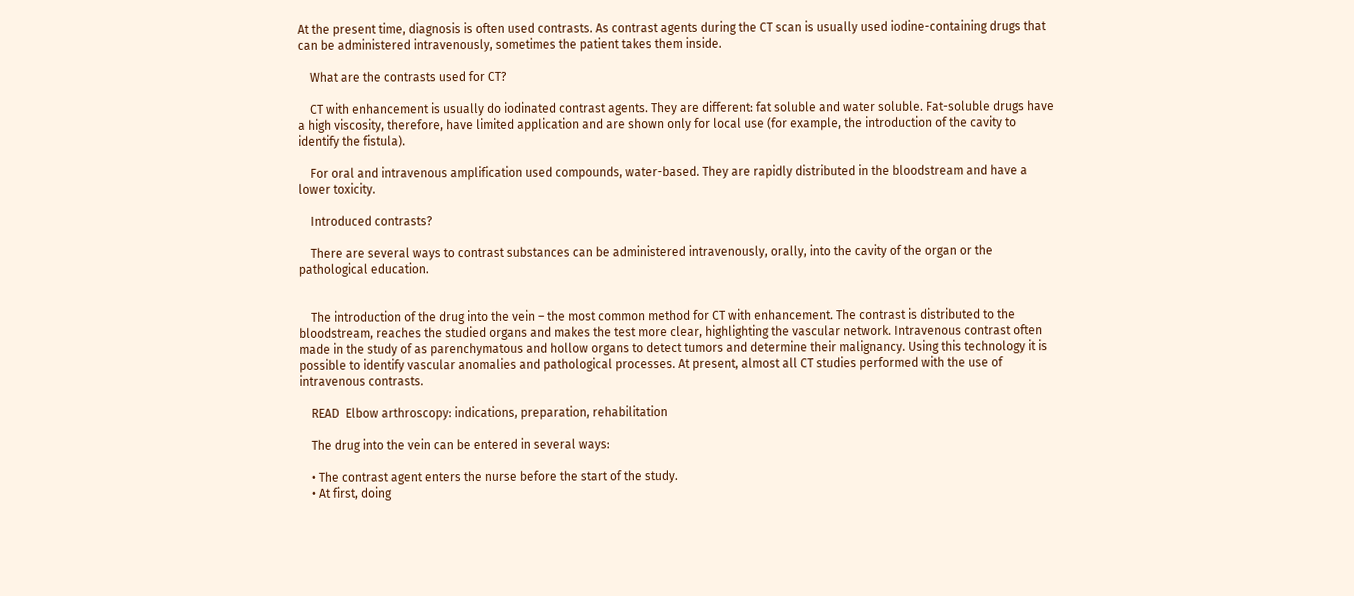At the present time, diagnosis is often used contrasts. As contrast agents during the CT scan is usually used iodine-containing drugs that can be administered intravenously, sometimes the patient takes them inside.

    What are the contrasts used for CT?

    CT with enhancement is usually do iodinated contrast agents. They are different: fat soluble and water soluble. Fat-soluble drugs have a high viscosity, therefore, have limited application and are shown only for local use (for example, the introduction of the cavity to identify the fistula).

    For oral and intravenous amplification used compounds, water-based. They are rapidly distributed in the bloodstream and have a lower toxicity.

    Introduced contrasts?

    There are several ways to contrast substances can be administered intravenously, orally, into the cavity of the organ or the pathological education.


    The introduction of the drug into the vein – the most common method for CT with enhancement. The contrast is distributed to the bloodstream, reaches the studied organs and makes the test more clear, highlighting the vascular network. Intravenous contrast often made in the study of as parenchymatous and hollow organs to detect tumors and determine their malignancy. Using this technology it is possible to identify vascular anomalies and pathological processes. At present, almost all CT studies performed with the use of intravenous contrasts.

    READ  Elbow arthroscopy: indications, preparation, rehabilitation

    The drug into the vein can be entered in several ways:

    • The contrast agent enters the nurse before the start of the study.
    • At first, doing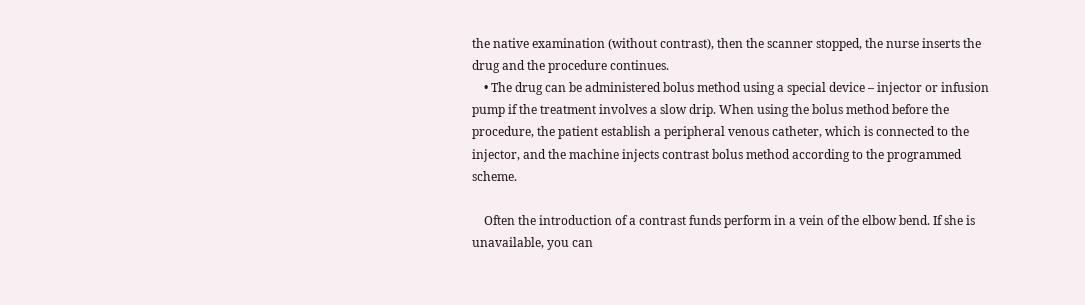the native examination (without contrast), then the scanner stopped, the nurse inserts the drug and the procedure continues.
    • The drug can be administered bolus method using a special device – injector or infusion pump if the treatment involves a slow drip. When using the bolus method before the procedure, the patient establish a peripheral venous catheter, which is connected to the injector, and the machine injects contrast bolus method according to the programmed scheme.

    Often the introduction of a contrast funds perform in a vein of the elbow bend. If she is unavailable, you can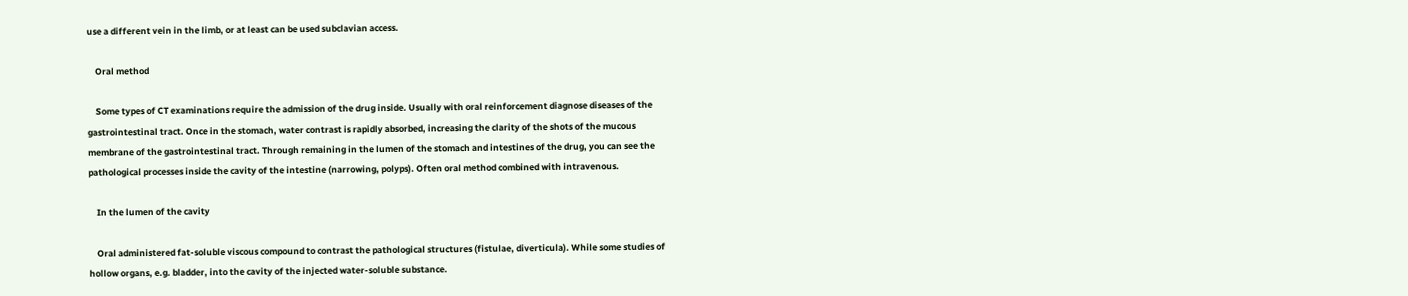use a different vein in the limb, or at least can be used subclavian access.

    Oral method

    Some types of CT examinations require the admission of the drug inside. Usually with oral reinforcement diagnose diseases of the gastrointestinal tract. Once in the stomach, water contrast is rapidly absorbed, increasing the clarity of the shots of the mucous membrane of the gastrointestinal tract. Through remaining in the lumen of the stomach and intestines of the drug, you can see the pathological processes inside the cavity of the intestine (narrowing, polyps). Often oral method combined with intravenous.

    In the lumen of the cavity

    Oral administered fat-soluble viscous compound to contrast the pathological structures (fistulae, diverticula). While some studies of hollow organs, e.g. bladder, into the cavity of the injected water-soluble substance.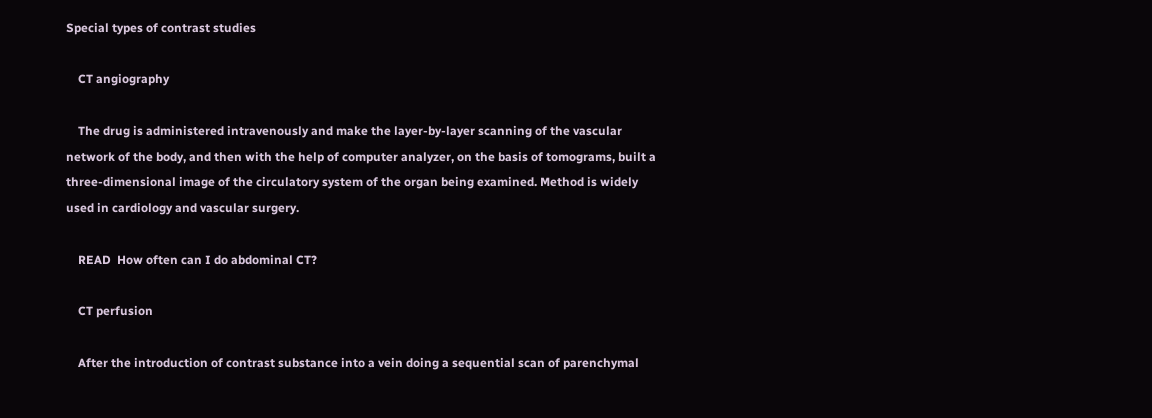Special types of contrast studies

    CT angiography

    The drug is administered intravenously and make the layer-by-layer scanning of the vascular network of the body, and then with the help of computer analyzer, on the basis of tomograms, built a three-dimensional image of the circulatory system of the organ being examined. Method is widely used in cardiology and vascular surgery.

    READ  How often can I do abdominal CT?

    CT perfusion

    After the introduction of contrast substance into a vein doing a sequential scan of parenchymal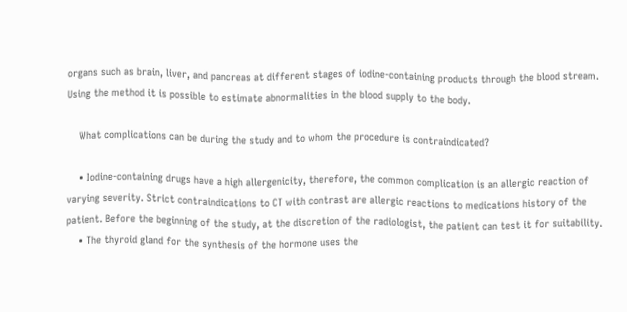organs such as brain, liver, and pancreas at different stages of iodine-containing products through the blood stream. Using the method it is possible to estimate abnormalities in the blood supply to the body.

    What complications can be during the study and to whom the procedure is contraindicated?

    • Iodine-containing drugs have a high allergenicity, therefore, the common complication is an allergic reaction of varying severity. Strict contraindications to CT with contrast are allergic reactions to medications history of the patient. Before the beginning of the study, at the discretion of the radiologist, the patient can test it for suitability.
    • The thyroid gland for the synthesis of the hormone uses the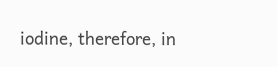iodine, therefore, in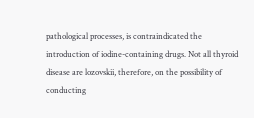pathological processes, is contraindicated the introduction of iodine-containing drugs. Not all thyroid disease are lozovskii, therefore, on the possibility of conducting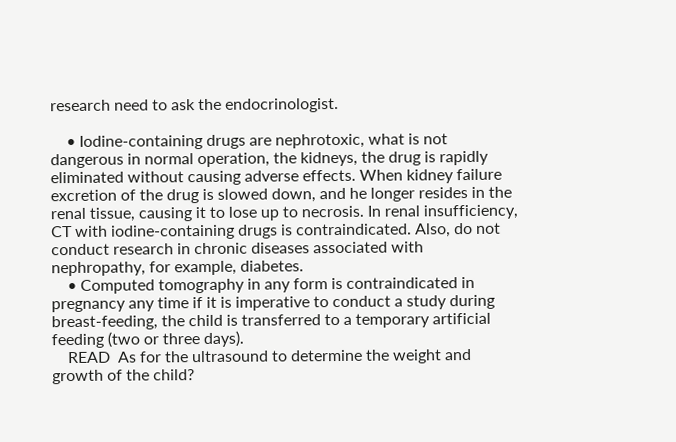research need to ask the endocrinologist.

    • Iodine-containing drugs are nephrotoxic, what is not dangerous in normal operation, the kidneys, the drug is rapidly eliminated without causing adverse effects. When kidney failure excretion of the drug is slowed down, and he longer resides in the renal tissue, causing it to lose up to necrosis. In renal insufficiency, CT with iodine-containing drugs is contraindicated. Also, do not conduct research in chronic diseases associated with nephropathy, for example, diabetes.
    • Computed tomography in any form is contraindicated in pregnancy any time if it is imperative to conduct a study during breast-feeding, the child is transferred to a temporary artificial feeding (two or three days).
    READ  As for the ultrasound to determine the weight and growth of the child?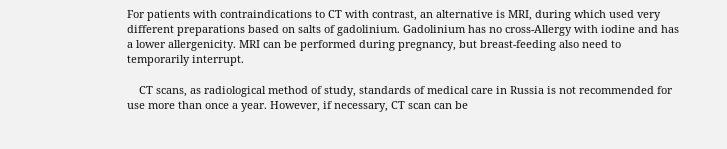For patients with contraindications to CT with contrast, an alternative is MRI, during which used very different preparations based on salts of gadolinium. Gadolinium has no cross-Allergy with iodine and has a lower allergenicity. MRI can be performed during pregnancy, but breast-feeding also need to temporarily interrupt.

    CT scans, as radiological method of study, standards of medical care in Russia is not recommended for use more than once a year. However, if necessary, CT scan can be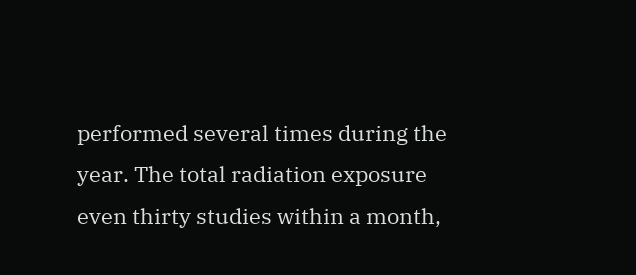performed several times during the year. The total radiation exposure even thirty studies within a month,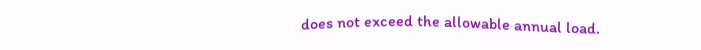does not exceed the allowable annual load.